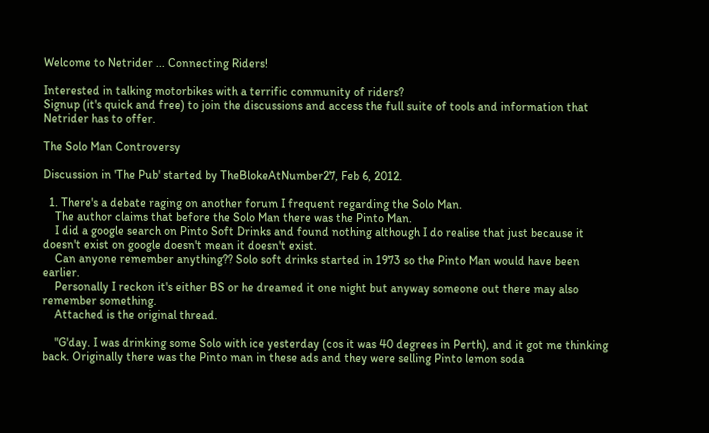Welcome to Netrider ... Connecting Riders!

Interested in talking motorbikes with a terrific community of riders?
Signup (it's quick and free) to join the discussions and access the full suite of tools and information that Netrider has to offer.

The Solo Man Controversy

Discussion in 'The Pub' started by TheBlokeAtNumber27, Feb 6, 2012.

  1. There's a debate raging on another forum I frequent regarding the Solo Man.
    The author claims that before the Solo Man there was the Pinto Man.
    I did a google search on Pinto Soft Drinks and found nothing although I do realise that just because it doesn't exist on google doesn't mean it doesn't exist.
    Can anyone remember anything?? Solo soft drinks started in 1973 so the Pinto Man would have been earlier.
    Personally I reckon it's either BS or he dreamed it one night but anyway someone out there may also remember something.
    Attached is the original thread.

    "G'day. I was drinking some Solo with ice yesterday (cos it was 40 degrees in Perth), and it got me thinking back. Originally there was the Pinto man in these ads and they were selling Pinto lemon soda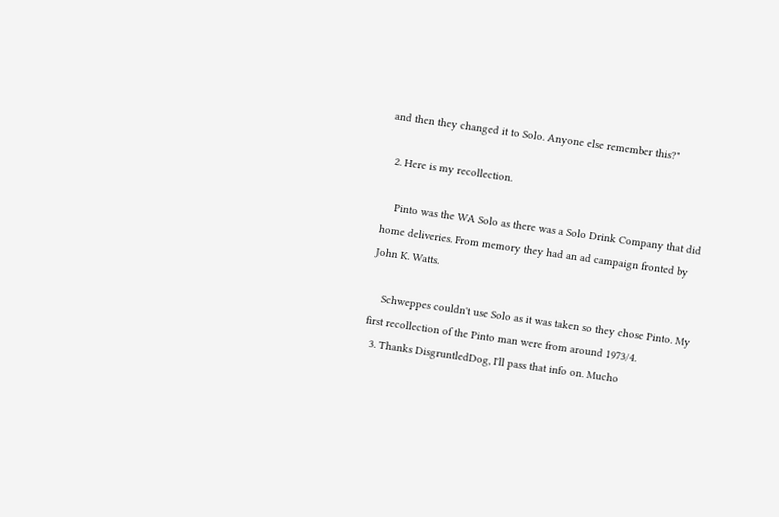and then they changed it to Solo. Anyone else remember this?"

  2. Here is my recollection.

    Pinto was the WA Solo as there was a Solo Drink Company that did home deliveries. From memory they had an ad campaign fronted by John K. Watts.

    Schweppes couldn't use Solo as it was taken so they chose Pinto. My first recollection of the Pinto man were from around 1973/4.
  3. Thanks DisgruntledDog, I'll pass that info on. Mucho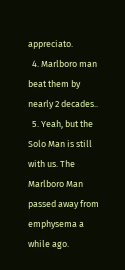appreciato.
  4. Marlboro man beat them by nearly 2 decades..
  5. Yeah, but the Solo Man is still with us. The Marlboro Man passed away from emphysema a while ago.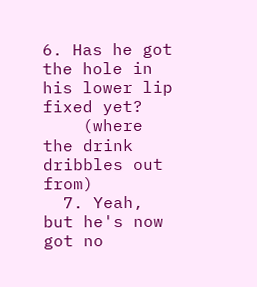6. Has he got the hole in his lower lip fixed yet?
    (where the drink dribbles out from)
  7. Yeah, but he's now got no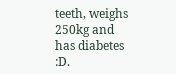teeth, weighs 250kg and has diabetes :D.